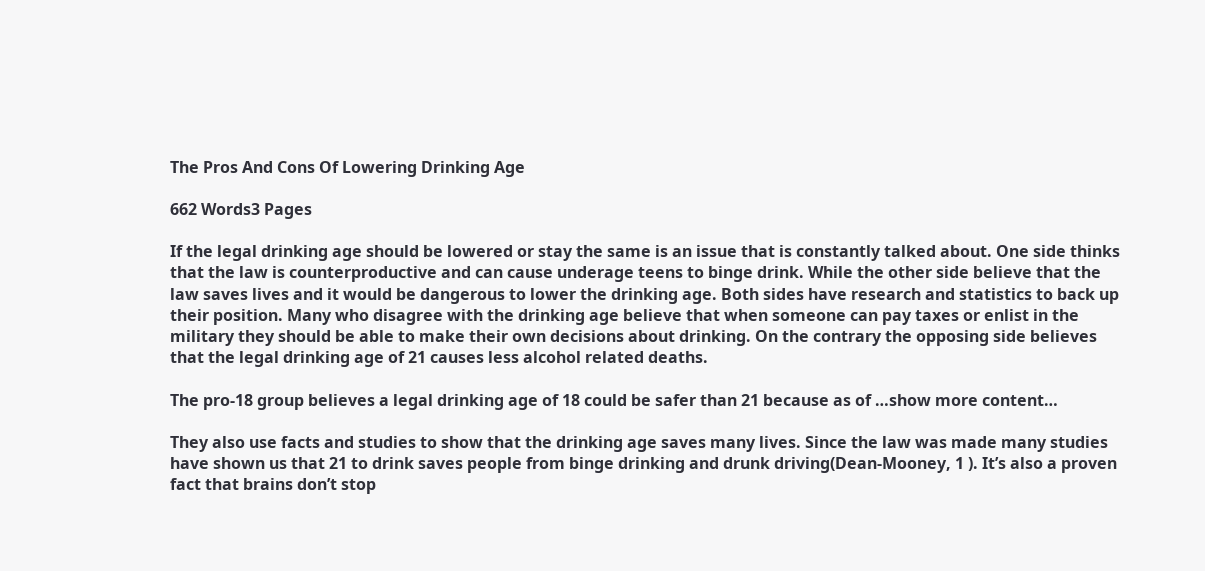The Pros And Cons Of Lowering Drinking Age

662 Words3 Pages

If the legal drinking age should be lowered or stay the same is an issue that is constantly talked about. One side thinks that the law is counterproductive and can cause underage teens to binge drink. While the other side believe that the law saves lives and it would be dangerous to lower the drinking age. Both sides have research and statistics to back up their position. Many who disagree with the drinking age believe that when someone can pay taxes or enlist in the military they should be able to make their own decisions about drinking. On the contrary the opposing side believes that the legal drinking age of 21 causes less alcohol related deaths.

The pro-18 group believes a legal drinking age of 18 could be safer than 21 because as of …show more content…

They also use facts and studies to show that the drinking age saves many lives. Since the law was made many studies have shown us that 21 to drink saves people from binge drinking and drunk driving(Dean-Mooney, 1 ). It’s also a proven fact that brains don’t stop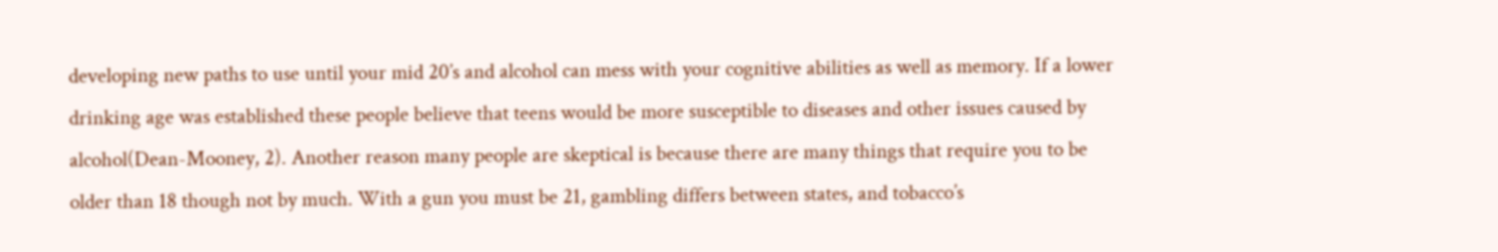developing new paths to use until your mid 20’s and alcohol can mess with your cognitive abilities as well as memory. If a lower drinking age was established these people believe that teens would be more susceptible to diseases and other issues caused by alcohol(Dean-Mooney, 2). Another reason many people are skeptical is because there are many things that require you to be older than 18 though not by much. With a gun you must be 21, gambling differs between states, and tobacco’s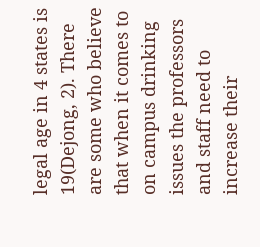legal age in 4 states is 19(Dejong, 2). There are some who believe that when it comes to on campus drinking issues the professors and staff need to increase their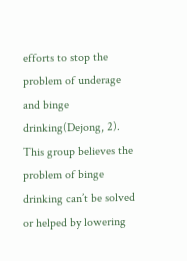efforts to stop the problem of underage and binge drinking(Dejong, 2). This group believes the problem of binge drinking can’t be solved or helped by lowering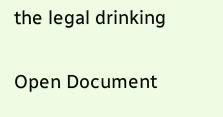the legal drinking

Open Document